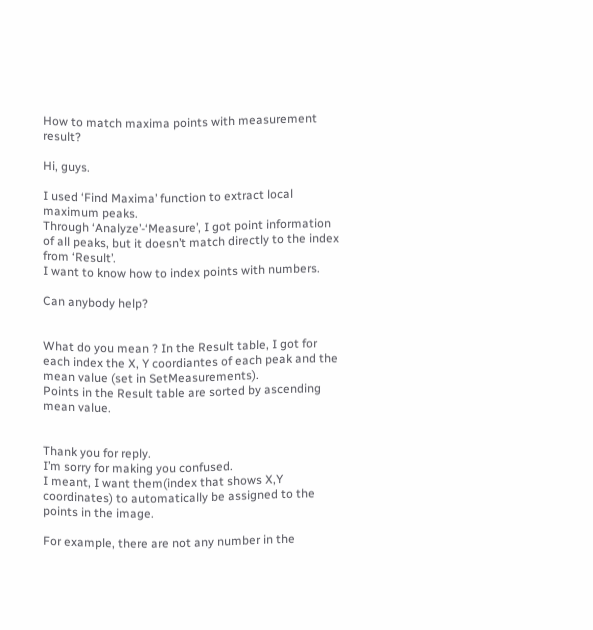How to match maxima points with measurement result?

Hi, guys.

I used ‘Find Maxima’ function to extract local maximum peaks.
Through ‘Analyze’-‘Measure’, I got point information of all peaks, but it doesn’t match directly to the index from ‘Result’.
I want to know how to index points with numbers.

Can anybody help?


What do you mean ? In the Result table, I got for each index the X, Y coordiantes of each peak and the mean value (set in SetMeasurements).
Points in the Result table are sorted by ascending mean value.


Thank you for reply.
I’m sorry for making you confused.
I meant, I want them(index that shows X,Y coordinates) to automatically be assigned to the points in the image.

For example, there are not any number in the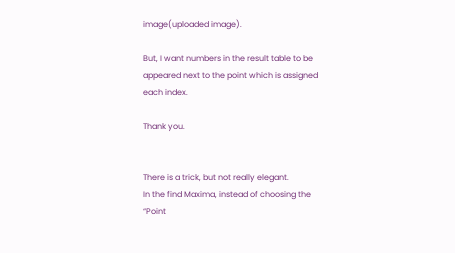image(uploaded image).

But, I want numbers in the result table to be appeared next to the point which is assigned each index.

Thank you.


There is a trick, but not really elegant.
In the find Maxima, instead of choosing the “Point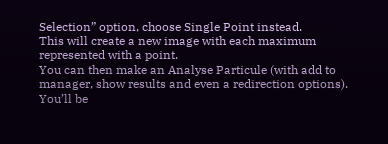Selection” option, choose Single Point instead.
This will create a new image with each maximum represented with a point.
You can then make an Analyse Particule (with add to manager, show results and even a redirection options). You’ll be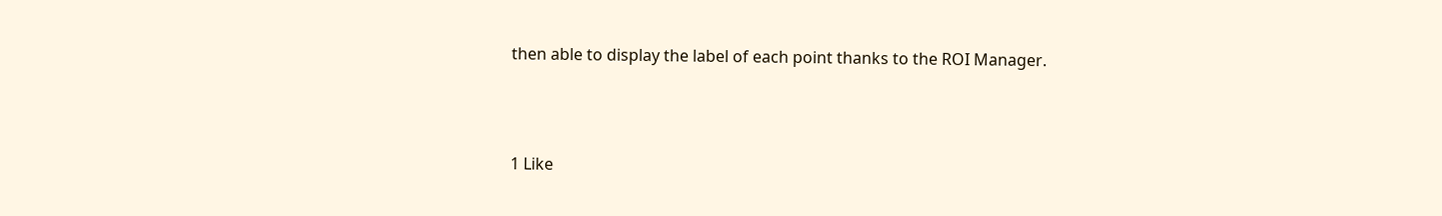then able to display the label of each point thanks to the ROI Manager.



1 Like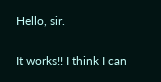Hello, sir.

It works!! I think I can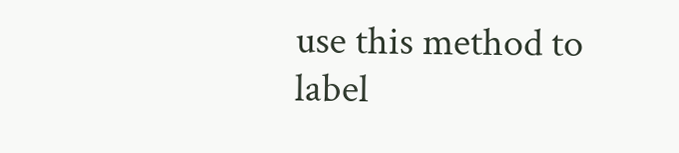use this method to label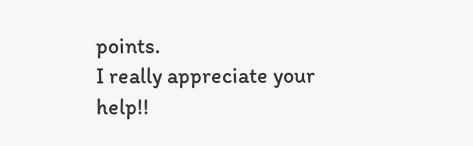points.
I really appreciate your help!!